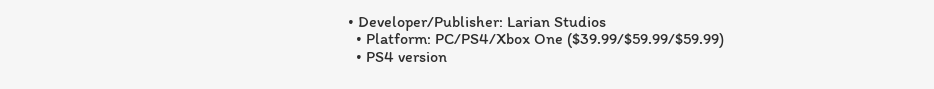• Developer/Publisher: Larian Studios
  • Platform: PC/PS4/Xbox One ($39.99/$59.99/$59.99)
  • PS4 version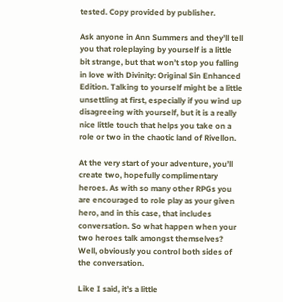tested. Copy provided by publisher.

Ask anyone in Ann Summers and they’ll tell you that roleplaying by yourself is a little bit strange, but that won’t stop you falling in love with Divinity: Original Sin Enhanced Edition. Talking to yourself might be a little unsettling at first, especially if you wind up disagreeing with yourself, but it is a really nice little touch that helps you take on a role or two in the chaotic land of Rivellon.

At the very start of your adventure, you’ll create two, hopefully complimentary heroes. As with so many other RPGs you are encouraged to role play as your given hero, and in this case, that includes conversation. So what happen when your two heroes talk amongst themselves? Well, obviously you control both sides of the conversation.

Like I said, it’s a little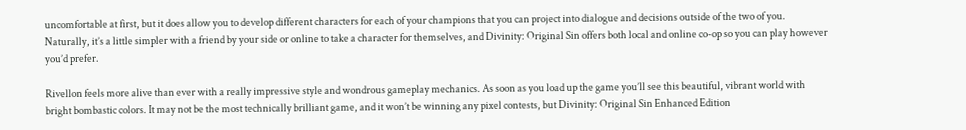uncomfortable at first, but it does allow you to develop different characters for each of your champions that you can project into dialogue and decisions outside of the two of you. Naturally, it’s a little simpler with a friend by your side or online to take a character for themselves, and Divinity: Original Sin offers both local and online co-op so you can play however you’d prefer.

Rivellon feels more alive than ever with a really impressive style and wondrous gameplay mechanics. As soon as you load up the game you’ll see this beautiful, vibrant world with bright bombastic colors. It may not be the most technically brilliant game, and it won’t be winning any pixel contests, but Divinity: Original Sin Enhanced Edition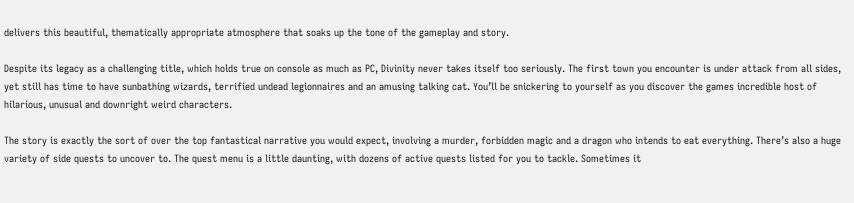delivers this beautiful, thematically appropriate atmosphere that soaks up the tone of the gameplay and story.

Despite its legacy as a challenging title, which holds true on console as much as PC, Divinity never takes itself too seriously. The first town you encounter is under attack from all sides, yet still has time to have sunbathing wizards, terrified undead legionnaires and an amusing talking cat. You’ll be snickering to yourself as you discover the games incredible host of hilarious, unusual and downright weird characters.

The story is exactly the sort of over the top fantastical narrative you would expect, involving a murder, forbidden magic and a dragon who intends to eat everything. There’s also a huge variety of side quests to uncover to. The quest menu is a little daunting, with dozens of active quests listed for you to tackle. Sometimes it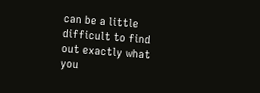can be a little difficult to find out exactly what you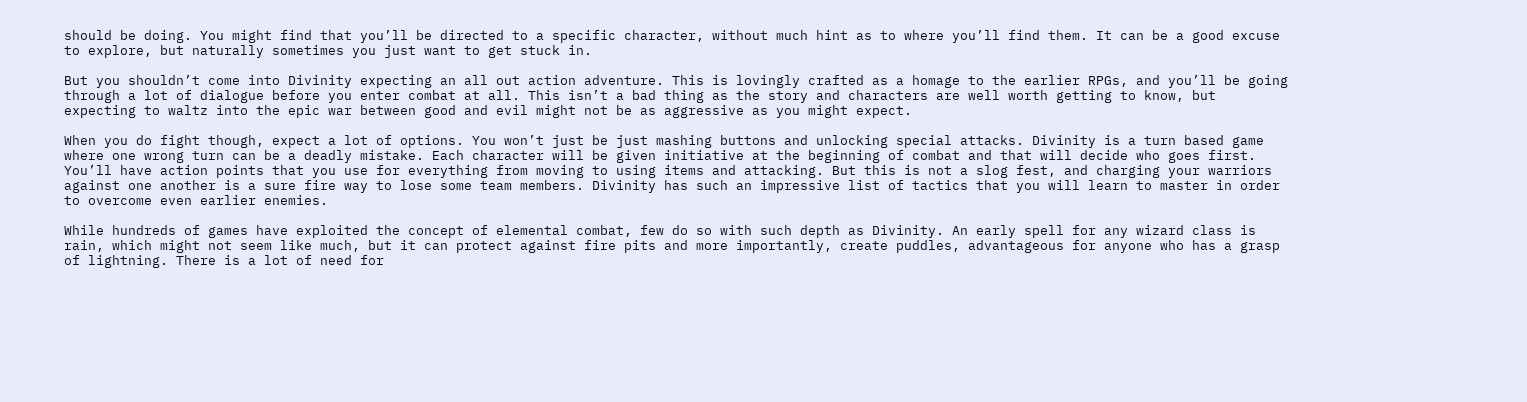should be doing. You might find that you’ll be directed to a specific character, without much hint as to where you’ll find them. It can be a good excuse to explore, but naturally sometimes you just want to get stuck in.

But you shouldn’t come into Divinity expecting an all out action adventure. This is lovingly crafted as a homage to the earlier RPGs, and you’ll be going through a lot of dialogue before you enter combat at all. This isn’t a bad thing as the story and characters are well worth getting to know, but expecting to waltz into the epic war between good and evil might not be as aggressive as you might expect.

When you do fight though, expect a lot of options. You won’t just be just mashing buttons and unlocking special attacks. Divinity is a turn based game where one wrong turn can be a deadly mistake. Each character will be given initiative at the beginning of combat and that will decide who goes first. You’ll have action points that you use for everything from moving to using items and attacking. But this is not a slog fest, and charging your warriors against one another is a sure fire way to lose some team members. Divinity has such an impressive list of tactics that you will learn to master in order to overcome even earlier enemies.

While hundreds of games have exploited the concept of elemental combat, few do so with such depth as Divinity. An early spell for any wizard class is rain, which might not seem like much, but it can protect against fire pits and more importantly, create puddles, advantageous for anyone who has a grasp of lightning. There is a lot of need for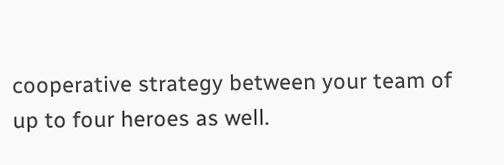cooperative strategy between your team of up to four heroes as well.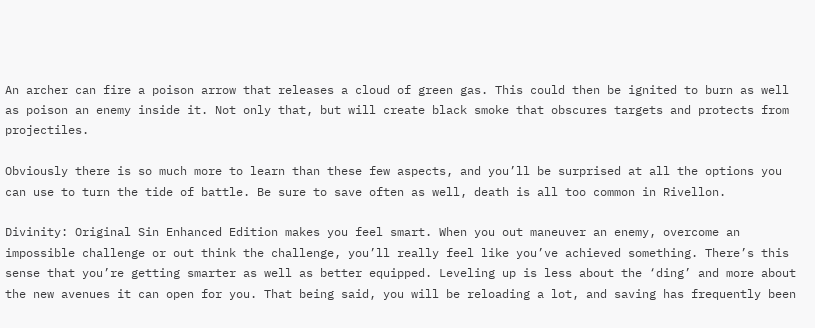An archer can fire a poison arrow that releases a cloud of green gas. This could then be ignited to burn as well as poison an enemy inside it. Not only that, but will create black smoke that obscures targets and protects from projectiles.

Obviously there is so much more to learn than these few aspects, and you’ll be surprised at all the options you can use to turn the tide of battle. Be sure to save often as well, death is all too common in Rivellon.

Divinity: Original Sin Enhanced Edition makes you feel smart. When you out maneuver an enemy, overcome an impossible challenge or out think the challenge, you’ll really feel like you’ve achieved something. There’s this sense that you’re getting smarter as well as better equipped. Leveling up is less about the ‘ding’ and more about the new avenues it can open for you. That being said, you will be reloading a lot, and saving has frequently been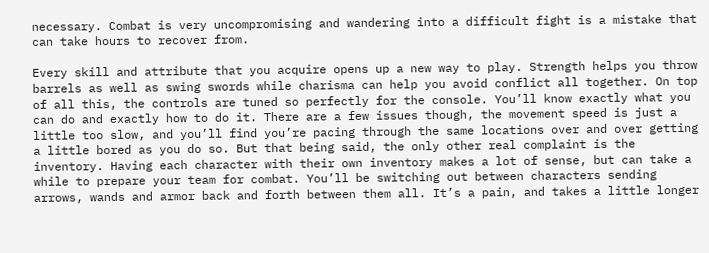necessary. Combat is very uncompromising and wandering into a difficult fight is a mistake that can take hours to recover from.

Every skill and attribute that you acquire opens up a new way to play. Strength helps you throw barrels as well as swing swords while charisma can help you avoid conflict all together. On top of all this, the controls are tuned so perfectly for the console. You’ll know exactly what you can do and exactly how to do it. There are a few issues though, the movement speed is just a little too slow, and you’ll find you’re pacing through the same locations over and over getting a little bored as you do so. But that being said, the only other real complaint is the inventory. Having each character with their own inventory makes a lot of sense, but can take a while to prepare your team for combat. You’ll be switching out between characters sending arrows, wands and armor back and forth between them all. It’s a pain, and takes a little longer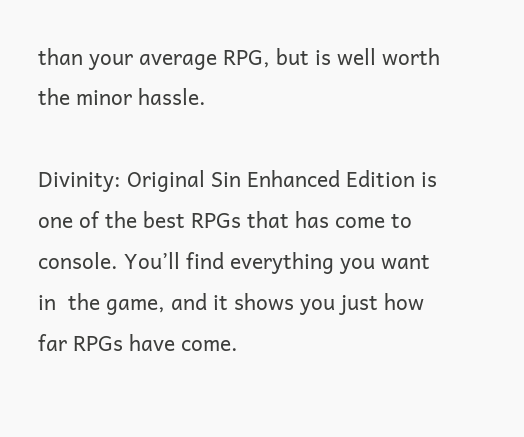than your average RPG, but is well worth the minor hassle.

Divinity: Original Sin Enhanced Edition is one of the best RPGs that has come to console. You’ll find everything you want in  the game, and it shows you just how far RPGs have come.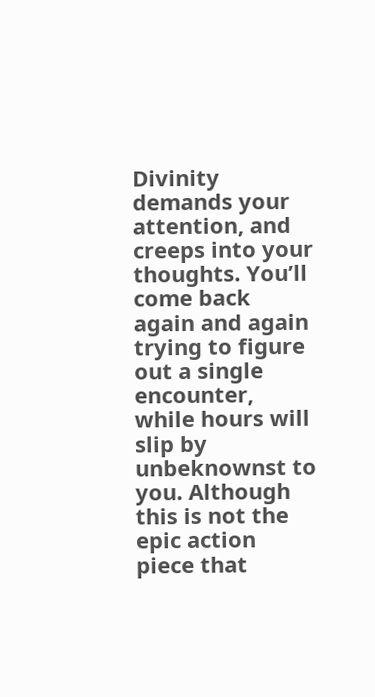Divinity demands your attention, and creeps into your thoughts. You’ll come back again and again trying to figure out a single encounter, while hours will slip by unbeknownst to you. Although this is not the epic action piece that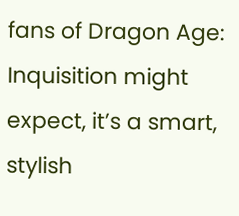fans of Dragon Age: Inquisition might expect, it’s a smart, stylish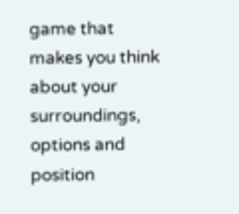game that makes you think about your surroundings, options and position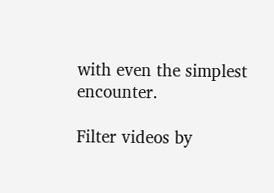with even the simplest encounter.

Filter videos by